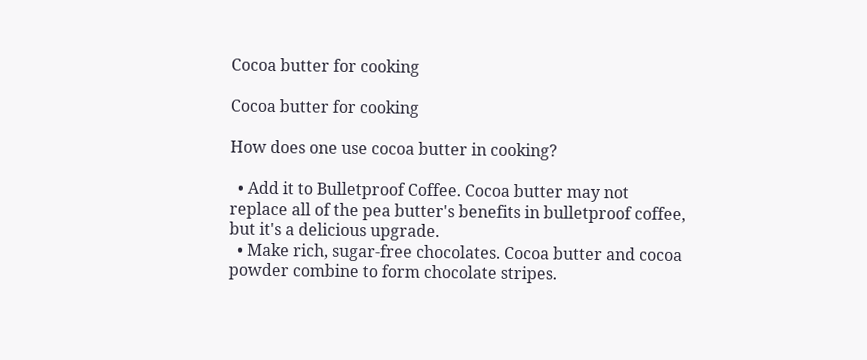Cocoa butter for cooking

Cocoa butter for cooking

How does one use cocoa butter in cooking?

  • Add it to Bulletproof Coffee. Cocoa butter may not replace all of the pea butter's benefits in bulletproof coffee, but it's a delicious upgrade.
  • Make rich, sugar-free chocolates. Cocoa butter and cocoa powder combine to form chocolate stripes.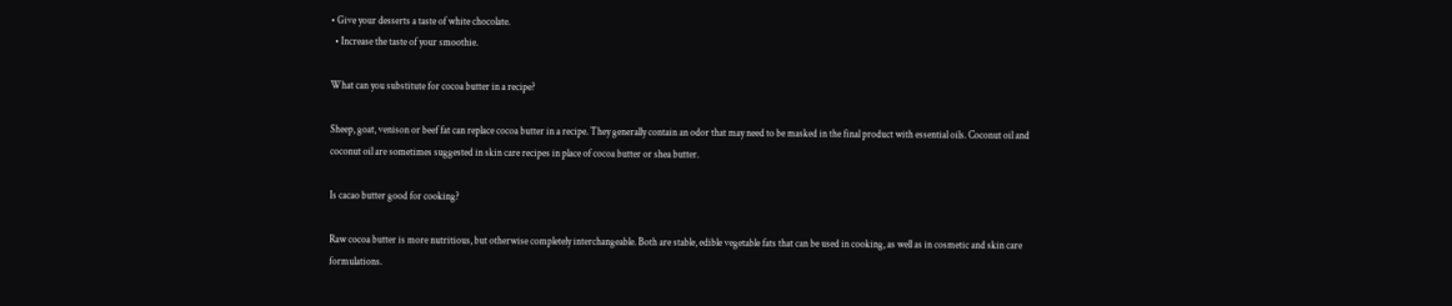• Give your desserts a taste of white chocolate.
  • Increase the taste of your smoothie.

What can you substitute for cocoa butter in a recipe?

Sheep, goat, venison or beef fat can replace cocoa butter in a recipe. They generally contain an odor that may need to be masked in the final product with essential oils. Coconut oil and coconut oil are sometimes suggested in skin care recipes in place of cocoa butter or shea butter.

Is cacao butter good for cooking?

Raw cocoa butter is more nutritious, but otherwise completely interchangeable. Both are stable, edible vegetable fats that can be used in cooking, as well as in cosmetic and skin care formulations.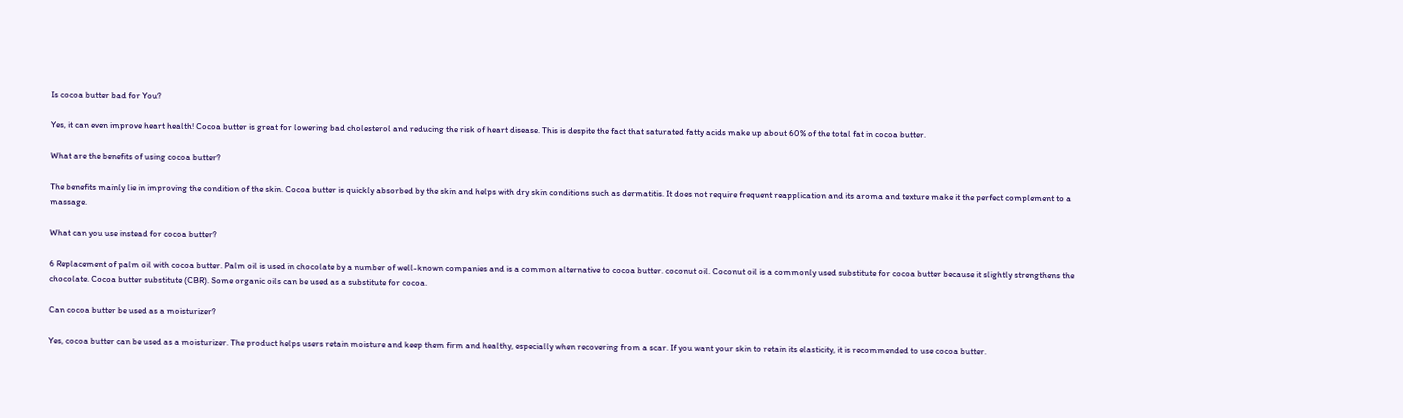Is cocoa butter bad for You?

Yes, it can even improve heart health! Cocoa butter is great for lowering bad cholesterol and reducing the risk of heart disease. This is despite the fact that saturated fatty acids make up about 60% of the total fat in cocoa butter.

What are the benefits of using cocoa butter?

The benefits mainly lie in improving the condition of the skin. Cocoa butter is quickly absorbed by the skin and helps with dry skin conditions such as dermatitis. It does not require frequent reapplication and its aroma and texture make it the perfect complement to a massage.

What can you use instead for cocoa butter?

6 Replacement of palm oil with cocoa butter. Palm oil is used in chocolate by a number of well-known companies and is a common alternative to cocoa butter. coconut oil. Coconut oil is a commonly used substitute for cocoa butter because it slightly strengthens the chocolate. Cocoa butter substitute (CBR). Some organic oils can be used as a substitute for cocoa.

Can cocoa butter be used as a moisturizer?

Yes, cocoa butter can be used as a moisturizer. The product helps users retain moisture and keep them firm and healthy, especially when recovering from a scar. If you want your skin to retain its elasticity, it is recommended to use cocoa butter.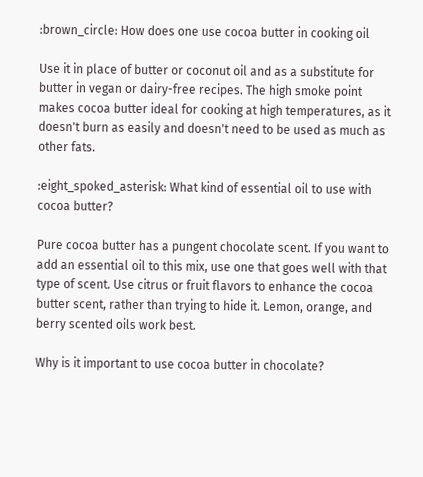:brown_circle: How does one use cocoa butter in cooking oil

Use it in place of butter or coconut oil and as a substitute for butter in vegan or dairy-free recipes. The high smoke point makes cocoa butter ideal for cooking at high temperatures, as it doesn't burn as easily and doesn't need to be used as much as other fats.

:eight_spoked_asterisk: What kind of essential oil to use with cocoa butter?

Pure cocoa butter has a pungent chocolate scent. If you want to add an essential oil to this mix, use one that goes well with that type of scent. Use citrus or fruit flavors to enhance the cocoa butter scent, rather than trying to hide it. Lemon, orange, and berry scented oils work best.

Why is it important to use cocoa butter in chocolate?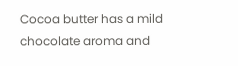Cocoa butter has a mild chocolate aroma and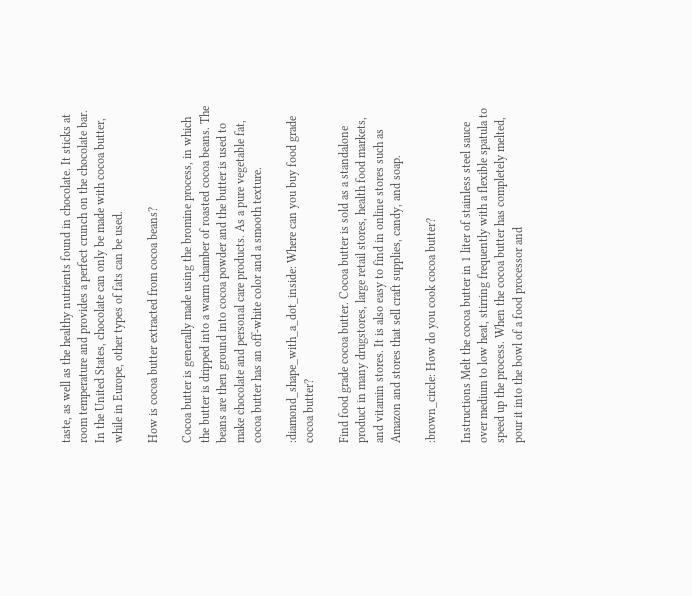taste, as well as the healthy nutrients found in chocolate. It sticks at room temperature and provides a perfect crunch on the chocolate bar. In the United States, chocolate can only be made with cocoa butter, while in Europe, other types of fats can be used.

How is cocoa butter extracted from cocoa beans?

Cocoa butter is generally made using the bromine process, in which the butter is dripped into a warm chamber of roasted cocoa beans. The beans are then ground into cocoa powder and the butter is used to make chocolate and personal care products. As a pure vegetable fat, cocoa butter has an off-white color and a smooth texture.

:diamond_shape_with_a_dot_inside: Where can you buy food grade cocoa butter?

Find food grade cocoa butter. Cocoa butter is sold as a standalone product in many drugstores, large retail stores, health food markets, and vitamin stores. It is also easy to find in online stores such as Amazon and stores that sell craft supplies, candy, and soap.

:brown_circle: How do you cook cocoa butter?

Instructions Melt the cocoa butter in 1 liter of stainless steel sauce over medium to low heat, stirring frequently with a flexible spatula to speed up the process. When the cocoa butter has completely melted, pour it into the bowl of a food processor and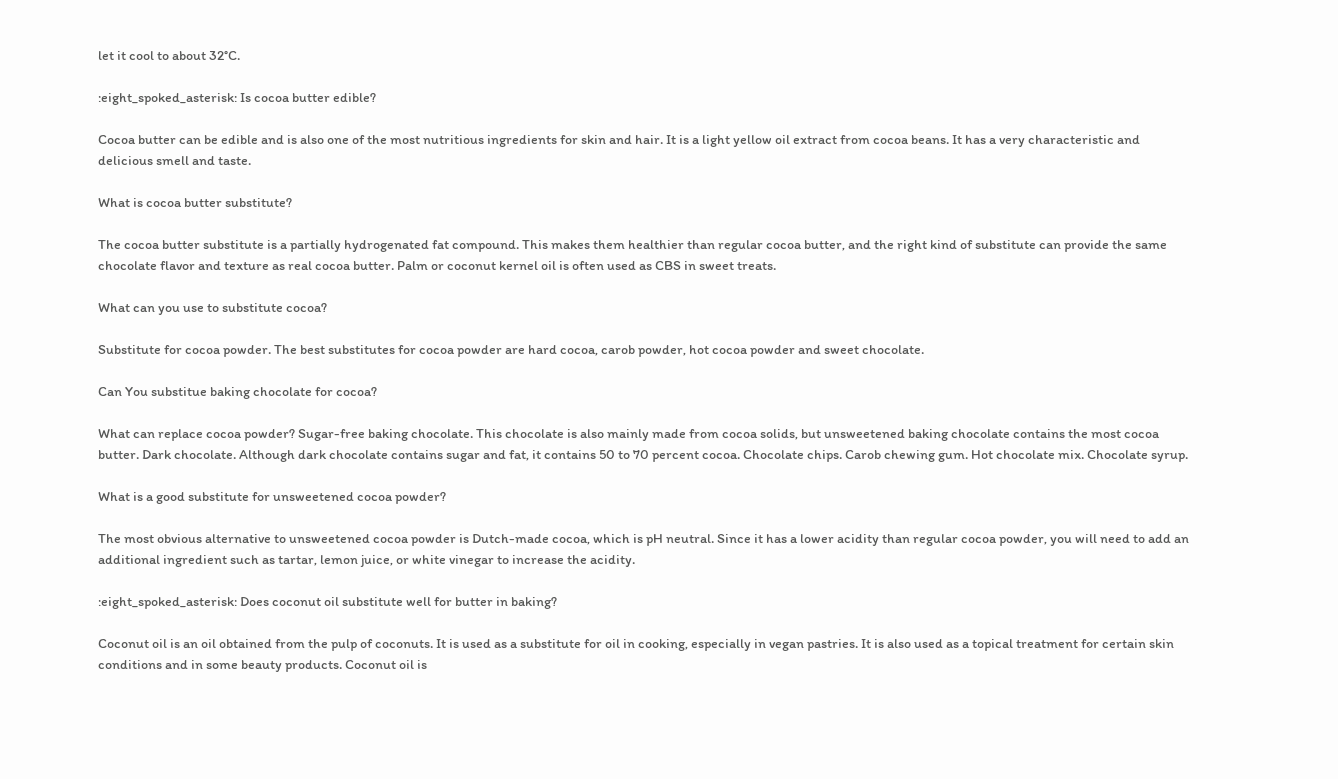let it cool to about 32°C.

:eight_spoked_asterisk: Is cocoa butter edible?

Cocoa butter can be edible and is also one of the most nutritious ingredients for skin and hair. It is a light yellow oil extract from cocoa beans. It has a very characteristic and delicious smell and taste.

What is cocoa butter substitute?

The cocoa butter substitute is a partially hydrogenated fat compound. This makes them healthier than regular cocoa butter, and the right kind of substitute can provide the same chocolate flavor and texture as real cocoa butter. Palm or coconut kernel oil is often used as CBS in sweet treats.

What can you use to substitute cocoa?

Substitute for cocoa powder. The best substitutes for cocoa powder are hard cocoa, carob powder, hot cocoa powder and sweet chocolate.

Can You substitue baking chocolate for cocoa?

What can replace cocoa powder? Sugar-free baking chocolate. This chocolate is also mainly made from cocoa solids, but unsweetened baking chocolate contains the most cocoa butter. Dark chocolate. Although dark chocolate contains sugar and fat, it contains 50 to 70 percent cocoa. Chocolate chips. Carob chewing gum. Hot chocolate mix. Chocolate syrup.

What is a good substitute for unsweetened cocoa powder?

The most obvious alternative to unsweetened cocoa powder is Dutch-made cocoa, which is pH neutral. Since it has a lower acidity than regular cocoa powder, you will need to add an additional ingredient such as tartar, lemon juice, or white vinegar to increase the acidity.

:eight_spoked_asterisk: Does coconut oil substitute well for butter in baking?

Coconut oil is an oil obtained from the pulp of coconuts. It is used as a substitute for oil in cooking, especially in vegan pastries. It is also used as a topical treatment for certain skin conditions and in some beauty products. Coconut oil is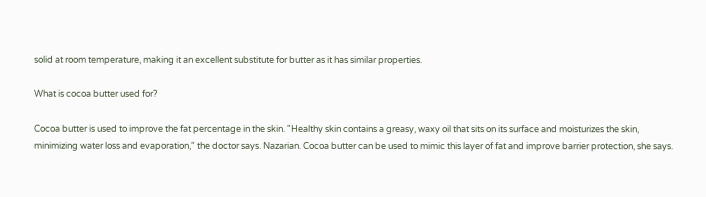solid at room temperature, making it an excellent substitute for butter as it has similar properties.

What is cocoa butter used for?

Cocoa butter is used to improve the fat percentage in the skin. "Healthy skin contains a greasy, waxy oil that sits on its surface and moisturizes the skin, minimizing water loss and evaporation," the doctor says. Nazarian. Cocoa butter can be used to mimic this layer of fat and improve barrier protection, she says.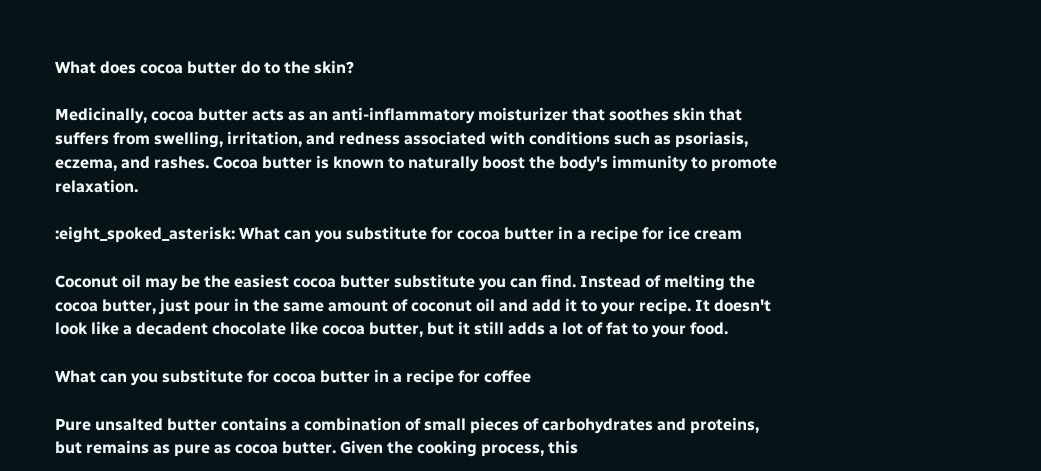What does cocoa butter do to the skin?

Medicinally, cocoa butter acts as an anti-inflammatory moisturizer that soothes skin that suffers from swelling, irritation, and redness associated with conditions such as psoriasis, eczema, and rashes. Cocoa butter is known to naturally boost the body's immunity to promote relaxation.

:eight_spoked_asterisk: What can you substitute for cocoa butter in a recipe for ice cream

Coconut oil may be the easiest cocoa butter substitute you can find. Instead of melting the cocoa butter, just pour in the same amount of coconut oil and add it to your recipe. It doesn't look like a decadent chocolate like cocoa butter, but it still adds a lot of fat to your food.

What can you substitute for cocoa butter in a recipe for coffee

Pure unsalted butter contains a combination of small pieces of carbohydrates and proteins, but remains as pure as cocoa butter. Given the cooking process, this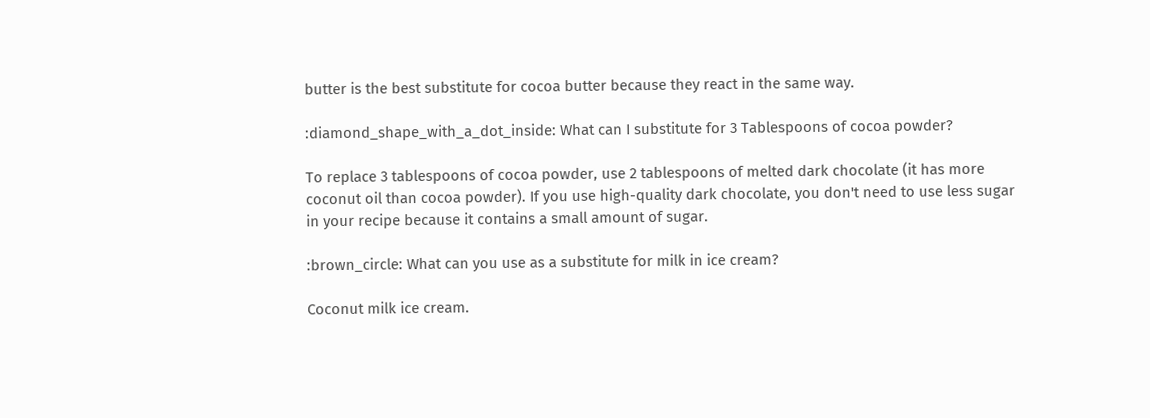butter is the best substitute for cocoa butter because they react in the same way.

:diamond_shape_with_a_dot_inside: What can I substitute for 3 Tablespoons of cocoa powder?

To replace 3 tablespoons of cocoa powder, use 2 tablespoons of melted dark chocolate (it has more coconut oil than cocoa powder). If you use high-quality dark chocolate, you don't need to use less sugar in your recipe because it contains a small amount of sugar.

:brown_circle: What can you use as a substitute for milk in ice cream?

Coconut milk ice cream.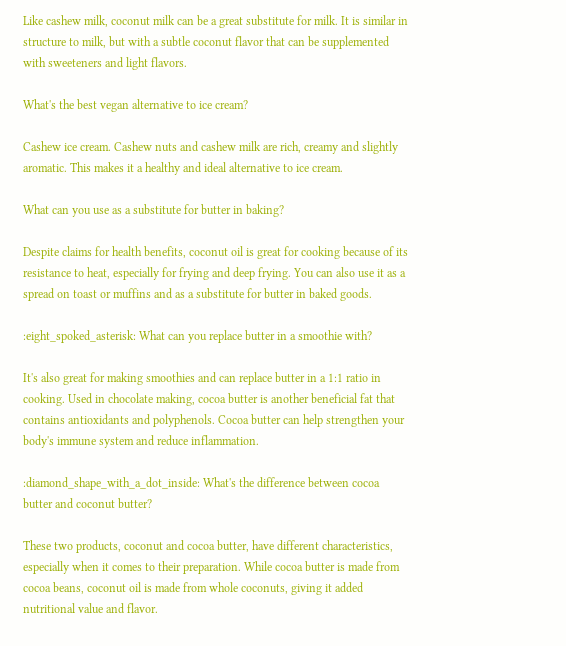Like cashew milk, coconut milk can be a great substitute for milk. It is similar in structure to milk, but with a subtle coconut flavor that can be supplemented with sweeteners and light flavors.

What's the best vegan alternative to ice cream?

Cashew ice cream. Cashew nuts and cashew milk are rich, creamy and slightly aromatic. This makes it a healthy and ideal alternative to ice cream.

What can you use as a substitute for butter in baking?

Despite claims for health benefits, coconut oil is great for cooking because of its resistance to heat, especially for frying and deep frying. You can also use it as a spread on toast or muffins and as a substitute for butter in baked goods.

:eight_spoked_asterisk: What can you replace butter in a smoothie with?

It's also great for making smoothies and can replace butter in a 1:1 ratio in cooking. Used in chocolate making, cocoa butter is another beneficial fat that contains antioxidants and polyphenols. Cocoa butter can help strengthen your body's immune system and reduce inflammation.

:diamond_shape_with_a_dot_inside: What's the difference between cocoa butter and coconut butter?

These two products, coconut and cocoa butter, have different characteristics, especially when it comes to their preparation. While cocoa butter is made from cocoa beans, coconut oil is made from whole coconuts, giving it added nutritional value and flavor.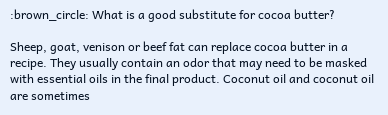:brown_circle: What is a good substitute for cocoa butter?

Sheep, goat, venison or beef fat can replace cocoa butter in a recipe. They usually contain an odor that may need to be masked with essential oils in the final product. Coconut oil and coconut oil are sometimes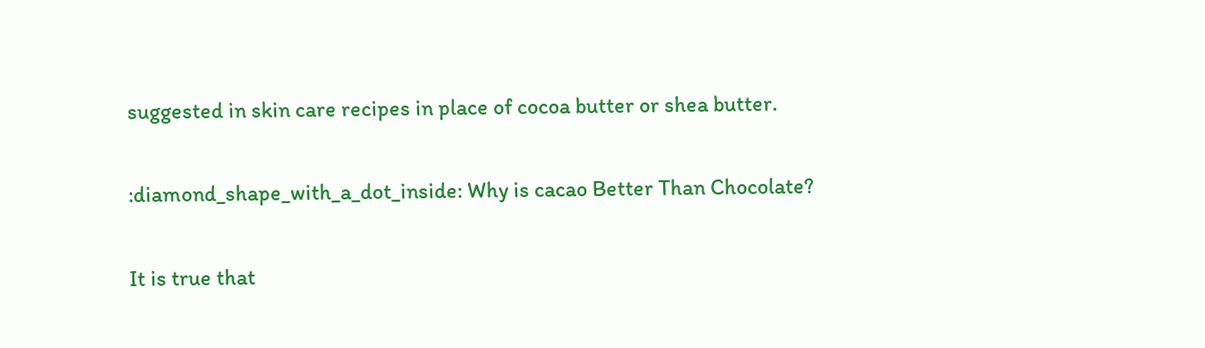suggested in skin care recipes in place of cocoa butter or shea butter.

:diamond_shape_with_a_dot_inside: Why is cacao Better Than Chocolate?

It is true that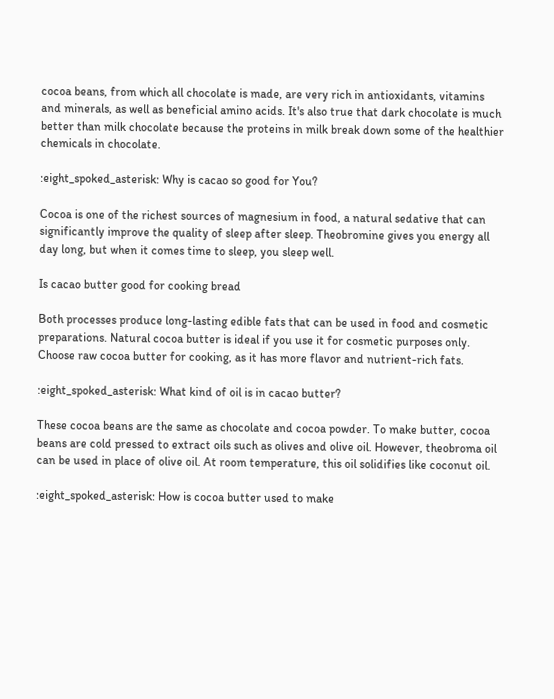cocoa beans, from which all chocolate is made, are very rich in antioxidants, vitamins and minerals, as well as beneficial amino acids. It's also true that dark chocolate is much better than milk chocolate because the proteins in milk break down some of the healthier chemicals in chocolate.

:eight_spoked_asterisk: Why is cacao so good for You?

Cocoa is one of the richest sources of magnesium in food, a natural sedative that can significantly improve the quality of sleep after sleep. Theobromine gives you energy all day long, but when it comes time to sleep, you sleep well.

Is cacao butter good for cooking bread

Both processes produce long-lasting edible fats that can be used in food and cosmetic preparations. Natural cocoa butter is ideal if you use it for cosmetic purposes only. Choose raw cocoa butter for cooking, as it has more flavor and nutrient-rich fats.

:eight_spoked_asterisk: What kind of oil is in cacao butter?

These cocoa beans are the same as chocolate and cocoa powder. To make butter, cocoa beans are cold pressed to extract oils such as olives and olive oil. However, theobroma oil can be used in place of olive oil. At room temperature, this oil solidifies like coconut oil.

:eight_spoked_asterisk: How is cocoa butter used to make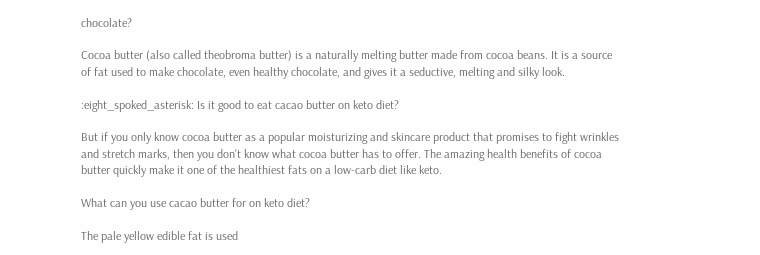chocolate?

Cocoa butter (also called theobroma butter) is a naturally melting butter made from cocoa beans. It is a source of fat used to make chocolate, even healthy chocolate, and gives it a seductive, melting and silky look.

:eight_spoked_asterisk: Is it good to eat cacao butter on keto diet?

But if you only know cocoa butter as a popular moisturizing and skincare product that promises to fight wrinkles and stretch marks, then you don't know what cocoa butter has to offer. The amazing health benefits of cocoa butter quickly make it one of the healthiest fats on a low-carb diet like keto.

What can you use cacao butter for on keto diet?

The pale yellow edible fat is used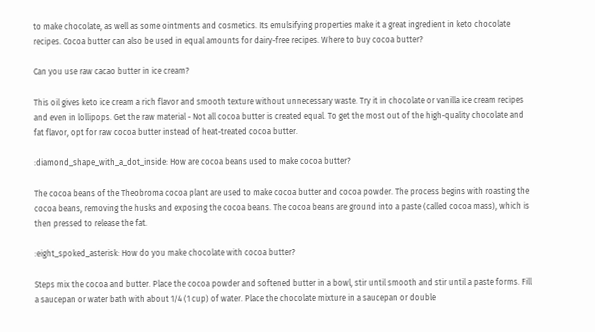to make chocolate, as well as some ointments and cosmetics. Its emulsifying properties make it a great ingredient in keto chocolate recipes. Cocoa butter can also be used in equal amounts for dairy-free recipes. Where to buy cocoa butter?

Can you use raw cacao butter in ice cream?

This oil gives keto ice cream a rich flavor and smooth texture without unnecessary waste. Try it in chocolate or vanilla ice cream recipes and even in lollipops. Get the raw material - Not all cocoa butter is created equal. To get the most out of the high-quality chocolate and fat flavor, opt for raw cocoa butter instead of heat-treated cocoa butter.

:diamond_shape_with_a_dot_inside: How are cocoa beans used to make cocoa butter?

The cocoa beans of the Theobroma cocoa plant are used to make cocoa butter and cocoa powder. The process begins with roasting the cocoa beans, removing the husks and exposing the cocoa beans. The cocoa beans are ground into a paste (called cocoa mass), which is then pressed to release the fat.

:eight_spoked_asterisk: How do you make chocolate with cocoa butter?

Steps mix the cocoa and butter. Place the cocoa powder and softened butter in a bowl, stir until smooth and stir until a paste forms. Fill a saucepan or water bath with about 1/4 (1 cup) of water. Place the chocolate mixture in a saucepan or double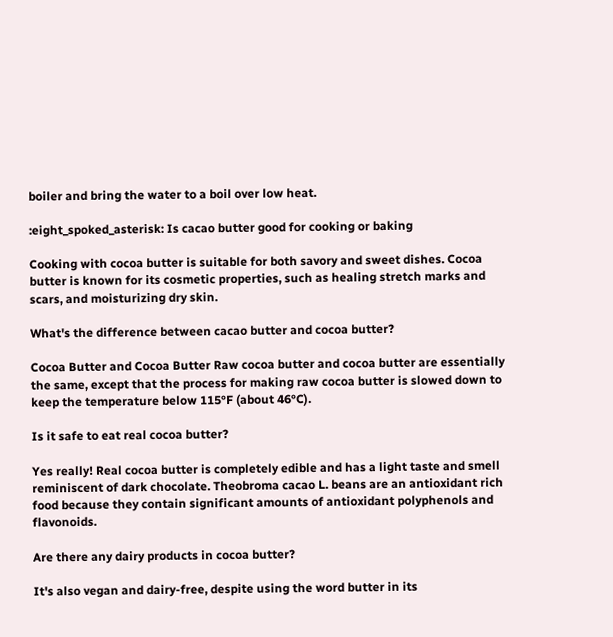boiler and bring the water to a boil over low heat.

:eight_spoked_asterisk: Is cacao butter good for cooking or baking

Cooking with cocoa butter is suitable for both savory and sweet dishes. Cocoa butter is known for its cosmetic properties, such as healing stretch marks and scars, and moisturizing dry skin.

What's the difference between cacao butter and cocoa butter?

Cocoa Butter and Cocoa Butter Raw cocoa butter and cocoa butter are essentially the same, except that the process for making raw cocoa butter is slowed down to keep the temperature below 115°F (about 46°C).

Is it safe to eat real cocoa butter?

Yes really! Real cocoa butter is completely edible and has a light taste and smell reminiscent of dark chocolate. Theobroma cacao L. beans are an antioxidant rich food because they contain significant amounts of antioxidant polyphenols and flavonoids.

Are there any dairy products in cocoa butter?

It's also vegan and dairy-free, despite using the word butter in its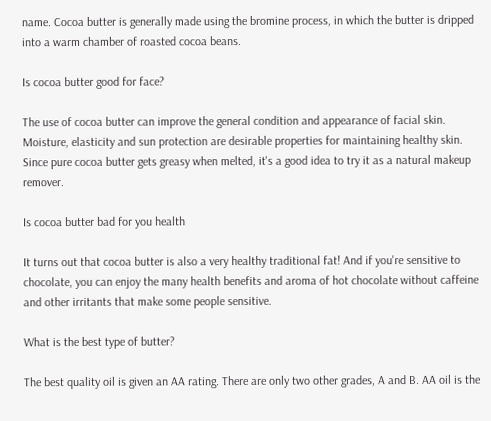name. Cocoa butter is generally made using the bromine process, in which the butter is dripped into a warm chamber of roasted cocoa beans.

Is cocoa butter good for face?

The use of cocoa butter can improve the general condition and appearance of facial skin. Moisture, elasticity and sun protection are desirable properties for maintaining healthy skin. Since pure cocoa butter gets greasy when melted, it's a good idea to try it as a natural makeup remover.

Is cocoa butter bad for you health

It turns out that cocoa butter is also a very healthy traditional fat! And if you're sensitive to chocolate, you can enjoy the many health benefits and aroma of hot chocolate without caffeine and other irritants that make some people sensitive.

What is the best type of butter?

The best quality oil is given an AA rating. There are only two other grades, A and B. AA oil is the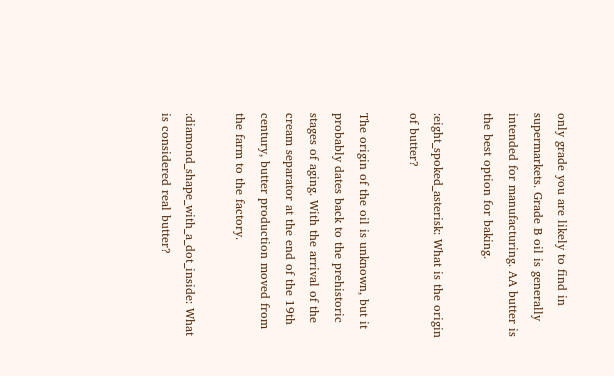only grade you are likely to find in supermarkets. Grade B oil is generally intended for manufacturing. AA butter is the best option for baking.

:eight_spoked_asterisk: What is the origin of butter?

The origin of the oil is unknown, but it probably dates back to the prehistoric stages of aging. With the arrival of the cream separator at the end of the 19th century, butter production moved from the farm to the factory.

:diamond_shape_with_a_dot_inside: What is considered real butter?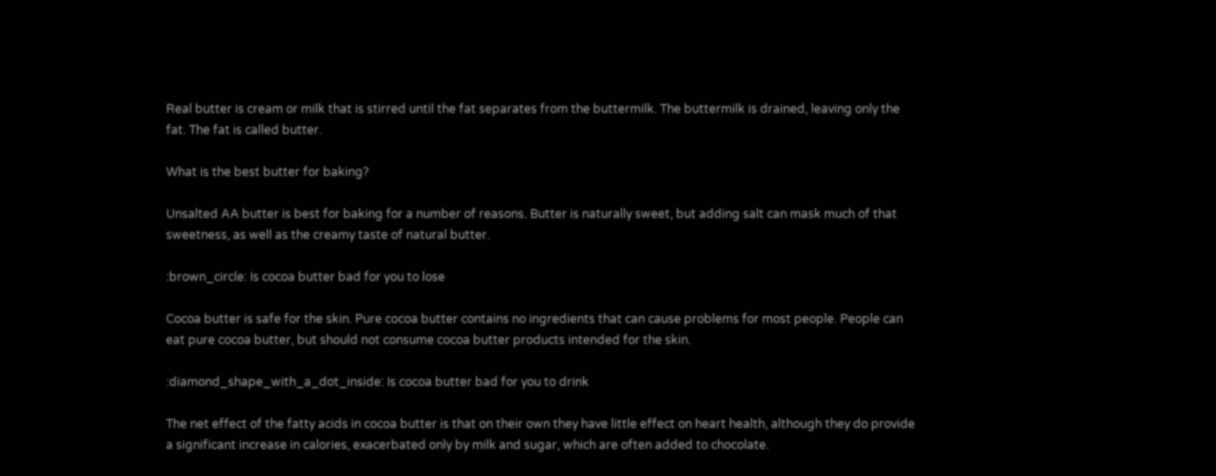Real butter is cream or milk that is stirred until the fat separates from the buttermilk. The buttermilk is drained, leaving only the fat. The fat is called butter.

What is the best butter for baking?

Unsalted AA butter is best for baking for a number of reasons. Butter is naturally sweet, but adding salt can mask much of that sweetness, as well as the creamy taste of natural butter.

:brown_circle: Is cocoa butter bad for you to lose

Cocoa butter is safe for the skin. Pure cocoa butter contains no ingredients that can cause problems for most people. People can eat pure cocoa butter, but should not consume cocoa butter products intended for the skin.

:diamond_shape_with_a_dot_inside: Is cocoa butter bad for you to drink

The net effect of the fatty acids in cocoa butter is that on their own they have little effect on heart health, although they do provide a significant increase in calories, exacerbated only by milk and sugar, which are often added to chocolate.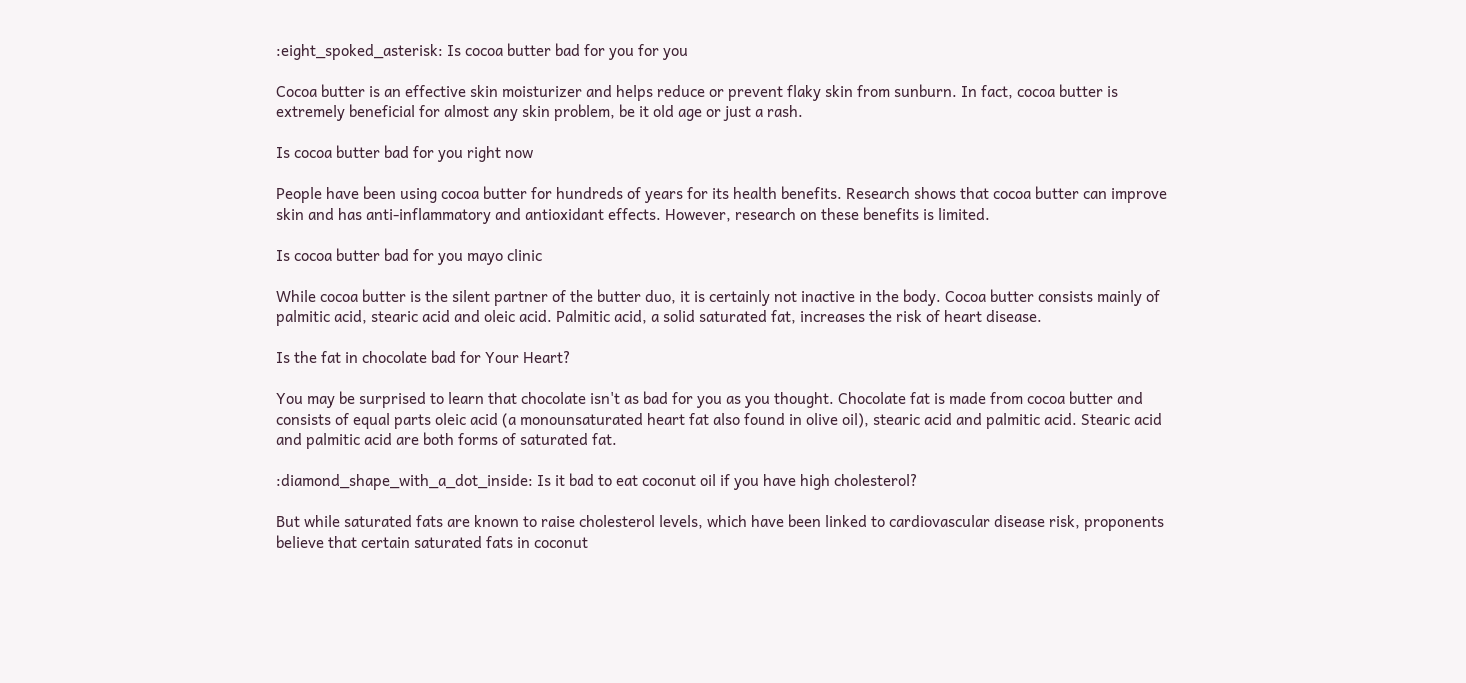:eight_spoked_asterisk: Is cocoa butter bad for you for you

Cocoa butter is an effective skin moisturizer and helps reduce or prevent flaky skin from sunburn. In fact, cocoa butter is extremely beneficial for almost any skin problem, be it old age or just a rash.

Is cocoa butter bad for you right now

People have been using cocoa butter for hundreds of years for its health benefits. Research shows that cocoa butter can improve skin and has anti-inflammatory and antioxidant effects. However, research on these benefits is limited.

Is cocoa butter bad for you mayo clinic

While cocoa butter is the silent partner of the butter duo, it is certainly not inactive in the body. Cocoa butter consists mainly of palmitic acid, stearic acid and oleic acid. Palmitic acid, a solid saturated fat, increases the risk of heart disease.

Is the fat in chocolate bad for Your Heart?

You may be surprised to learn that chocolate isn't as bad for you as you thought. Chocolate fat is made from cocoa butter and consists of equal parts oleic acid (a monounsaturated heart fat also found in olive oil), stearic acid and palmitic acid. Stearic acid and palmitic acid are both forms of saturated fat.

:diamond_shape_with_a_dot_inside: Is it bad to eat coconut oil if you have high cholesterol?

But while saturated fats are known to raise cholesterol levels, which have been linked to cardiovascular disease risk, proponents believe that certain saturated fats in coconut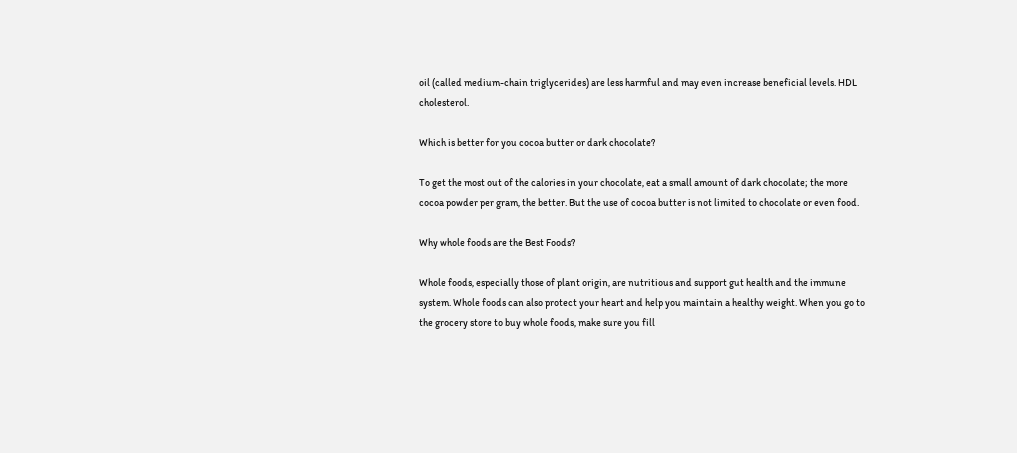oil (called medium-chain triglycerides) are less harmful and may even increase beneficial levels. HDL cholesterol.

Which is better for you cocoa butter or dark chocolate?

To get the most out of the calories in your chocolate, eat a small amount of dark chocolate; the more cocoa powder per gram, the better. But the use of cocoa butter is not limited to chocolate or even food.

Why whole foods are the Best Foods?

Whole foods, especially those of plant origin, are nutritious and support gut health and the immune system. Whole foods can also protect your heart and help you maintain a healthy weight. When you go to the grocery store to buy whole foods, make sure you fill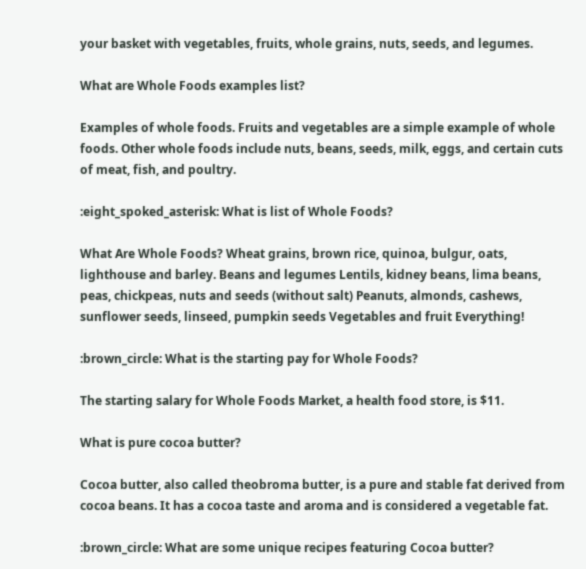your basket with vegetables, fruits, whole grains, nuts, seeds, and legumes.

What are Whole Foods examples list?

Examples of whole foods. Fruits and vegetables are a simple example of whole foods. Other whole foods include nuts, beans, seeds, milk, eggs, and certain cuts of meat, fish, and poultry.

:eight_spoked_asterisk: What is list of Whole Foods?

What Are Whole Foods? Wheat grains, brown rice, quinoa, bulgur, oats, lighthouse and barley. Beans and legumes Lentils, kidney beans, lima beans, peas, chickpeas, nuts and seeds (without salt) Peanuts, almonds, cashews, sunflower seeds, linseed, pumpkin seeds Vegetables and fruit Everything!

:brown_circle: What is the starting pay for Whole Foods?

The starting salary for Whole Foods Market, a health food store, is $11.

What is pure cocoa butter?

Cocoa butter, also called theobroma butter, is a pure and stable fat derived from cocoa beans. It has a cocoa taste and aroma and is considered a vegetable fat.

:brown_circle: What are some unique recipes featuring Cocoa butter?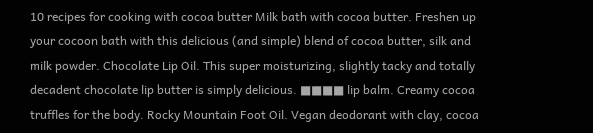10 recipes for cooking with cocoa butter Milk bath with cocoa butter. Freshen up your cocoon bath with this delicious (and simple) blend of cocoa butter, silk and milk powder. Chocolate Lip Oil. This super moisturizing, slightly tacky and totally decadent chocolate lip butter is simply delicious. ■■■■ lip balm. Creamy cocoa truffles for the body. Rocky Mountain Foot Oil. Vegan deodorant with clay, cocoa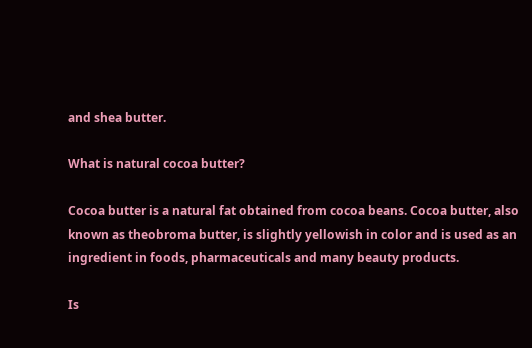and shea butter.

What is natural cocoa butter?

Cocoa butter is a natural fat obtained from cocoa beans. Cocoa butter, also known as theobroma butter, is slightly yellowish in color and is used as an ingredient in foods, pharmaceuticals and many beauty products.

Is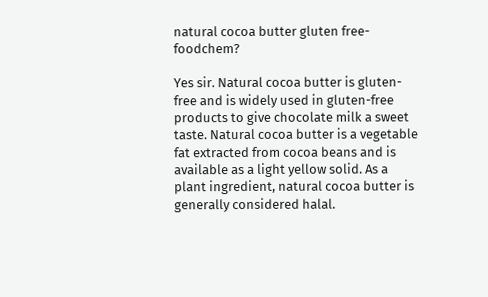natural cocoa butter gluten free-foodchem?

Yes sir. Natural cocoa butter is gluten-free and is widely used in gluten-free products to give chocolate milk a sweet taste. Natural cocoa butter is a vegetable fat extracted from cocoa beans and is available as a light yellow solid. As a plant ingredient, natural cocoa butter is generally considered halal.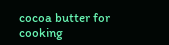cocoa butter for cooking